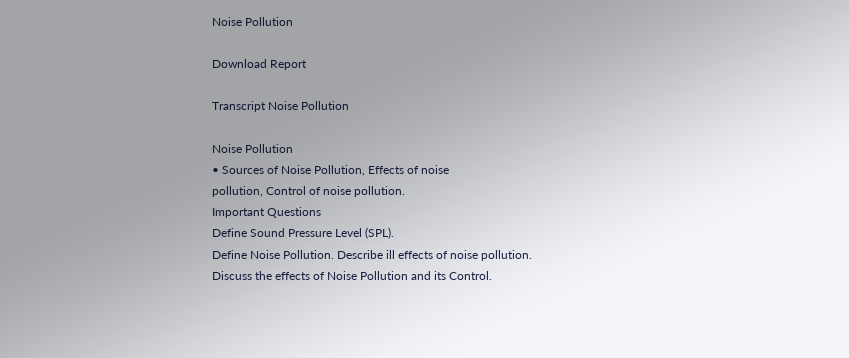Noise Pollution

Download Report

Transcript Noise Pollution

Noise Pollution
• Sources of Noise Pollution, Effects of noise
pollution, Control of noise pollution.
Important Questions
Define Sound Pressure Level (SPL).
Define Noise Pollution. Describe ill effects of noise pollution.
Discuss the effects of Noise Pollution and its Control.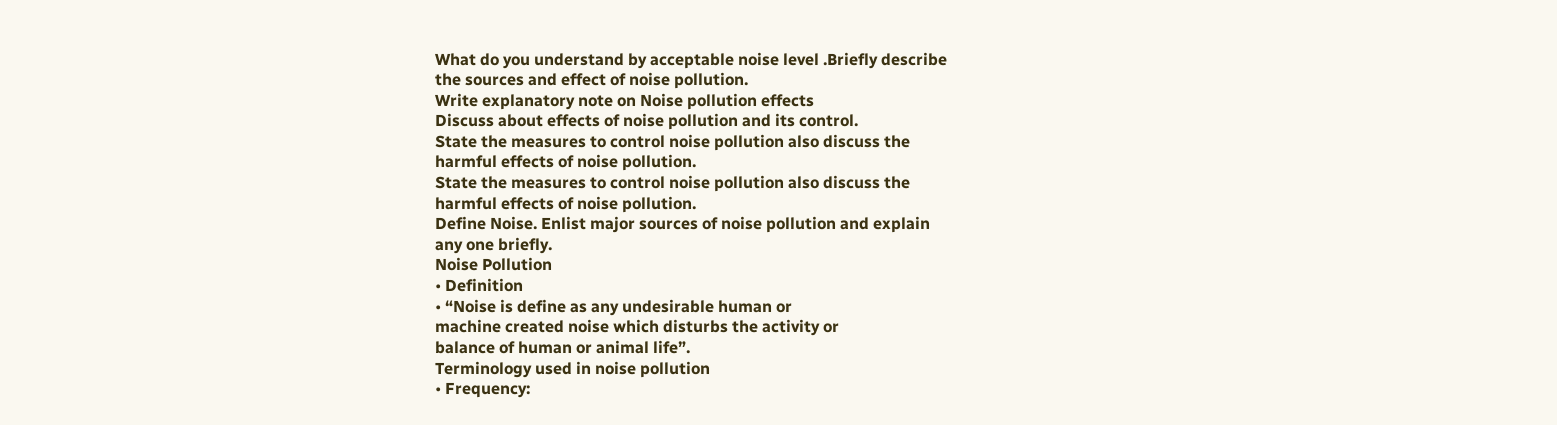What do you understand by acceptable noise level .Briefly describe
the sources and effect of noise pollution.
Write explanatory note on Noise pollution effects
Discuss about effects of noise pollution and its control.
State the measures to control noise pollution also discuss the
harmful effects of noise pollution.
State the measures to control noise pollution also discuss the
harmful effects of noise pollution.
Define Noise. Enlist major sources of noise pollution and explain
any one briefly.
Noise Pollution
• Definition
• “Noise is define as any undesirable human or
machine created noise which disturbs the activity or
balance of human or animal life”.
Terminology used in noise pollution
• Frequency: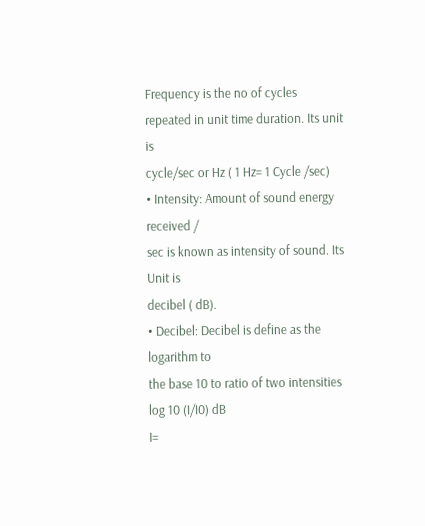Frequency is the no of cycles
repeated in unit time duration. Its unit is
cycle/sec or Hz ( 1 Hz= 1 Cycle /sec)
• Intensity: Amount of sound energy received /
sec is known as intensity of sound. Its Unit is
decibel ( dB).
• Decibel: Decibel is define as the logarithm to
the base 10 to ratio of two intensities
log 10 (I/I0) dB
I=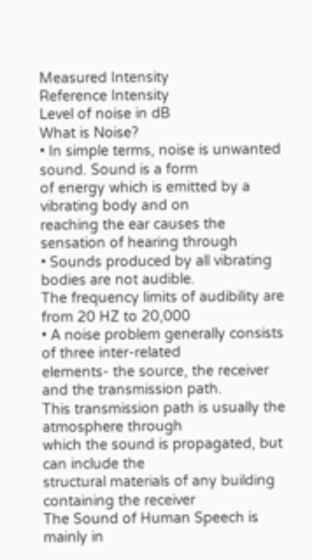Measured Intensity
Reference Intensity
Level of noise in dB
What is Noise?
• In simple terms, noise is unwanted sound. Sound is a form
of energy which is emitted by a vibrating body and on
reaching the ear causes the sensation of hearing through
• Sounds produced by all vibrating bodies are not audible.
The frequency limits of audibility are from 20 HZ to 20,000
• A noise problem generally consists of three inter-related
elements- the source, the receiver and the transmission path.
This transmission path is usually the atmosphere through
which the sound is propagated, but can include the
structural materials of any building containing the receiver
The Sound of Human Speech is mainly in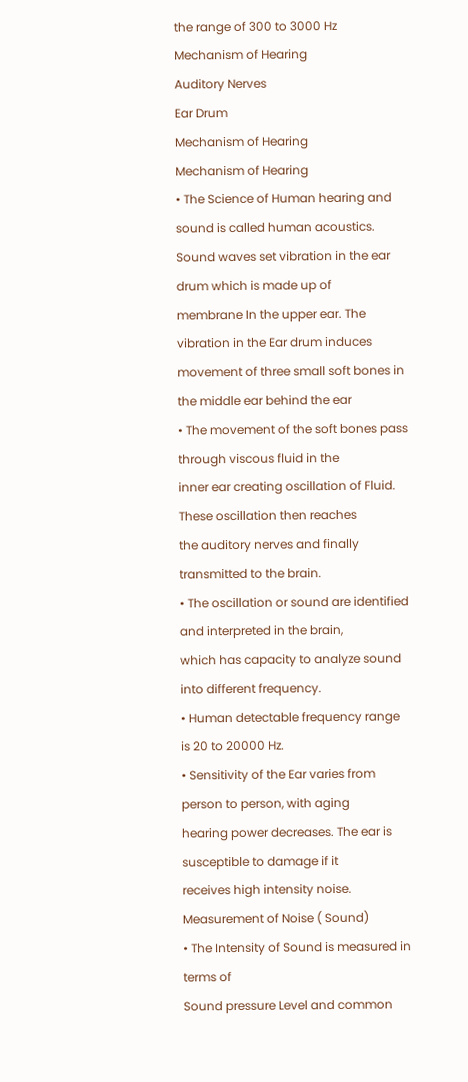the range of 300 to 3000 Hz
Mechanism of Hearing
Auditory Nerves
Ear Drum
Mechanism of Hearing
Mechanism of Hearing
• The Science of Human hearing and sound is called human acoustics.
Sound waves set vibration in the ear drum which is made up of
membrane In the upper ear. The vibration in the Ear drum induces
movement of three small soft bones in the middle ear behind the ear
• The movement of the soft bones pass through viscous fluid in the
inner ear creating oscillation of Fluid. These oscillation then reaches
the auditory nerves and finally transmitted to the brain.
• The oscillation or sound are identified and interpreted in the brain,
which has capacity to analyze sound into different frequency.
• Human detectable frequency range is 20 to 20000 Hz.
• Sensitivity of the Ear varies from person to person, with aging
hearing power decreases. The ear is susceptible to damage if it
receives high intensity noise.
Measurement of Noise ( Sound)
• The Intensity of Sound is measured in terms of
Sound pressure Level and common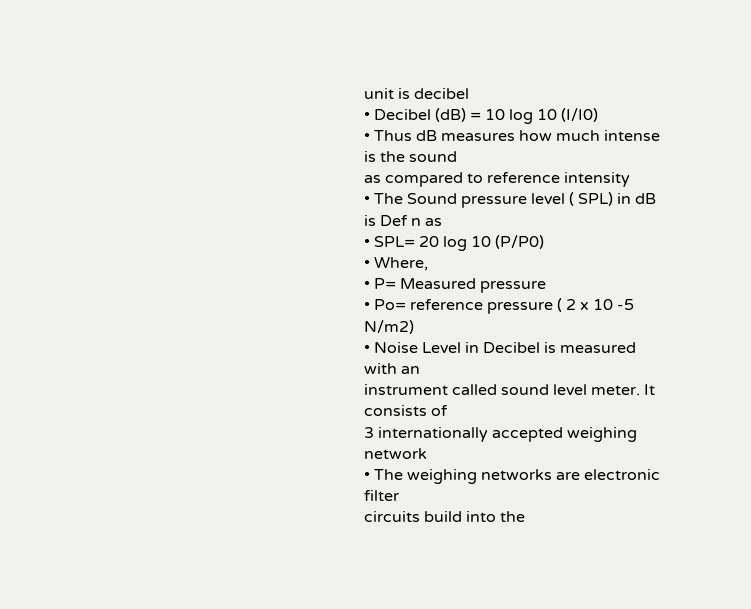unit is decibel
• Decibel (dB) = 10 log 10 (I/I0)
• Thus dB measures how much intense is the sound
as compared to reference intensity
• The Sound pressure level ( SPL) in dB is Def n as
• SPL= 20 log 10 (P/P0)
• Where,
• P= Measured pressure
• Po= reference pressure ( 2 x 10 -5 N/m2)
• Noise Level in Decibel is measured with an
instrument called sound level meter. It consists of
3 internationally accepted weighing network
• The weighing networks are electronic filter
circuits build into the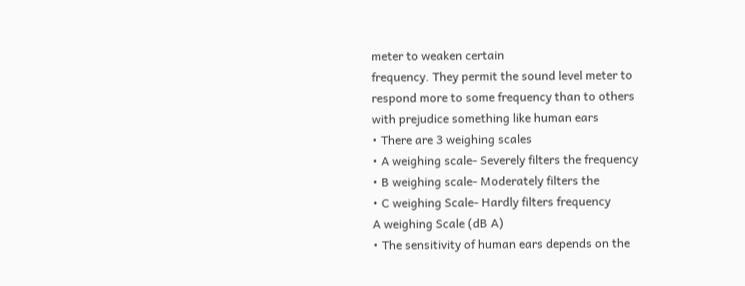meter to weaken certain
frequency. They permit the sound level meter to
respond more to some frequency than to others
with prejudice something like human ears
• There are 3 weighing scales
• A weighing scale- Severely filters the frequency
• B weighing scale- Moderately filters the
• C weighing Scale- Hardly filters frequency
A weighing Scale (dB A)
• The sensitivity of human ears depends on the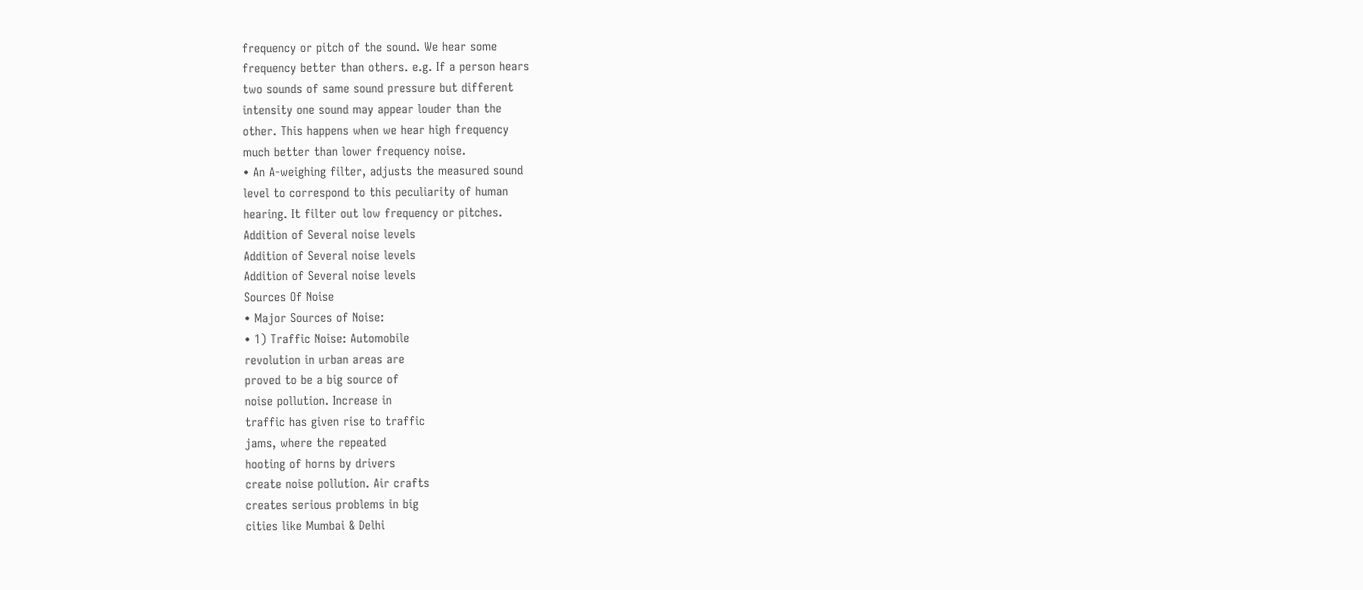frequency or pitch of the sound. We hear some
frequency better than others. e.g. If a person hears
two sounds of same sound pressure but different
intensity one sound may appear louder than the
other. This happens when we hear high frequency
much better than lower frequency noise.
• An A-weighing filter, adjusts the measured sound
level to correspond to this peculiarity of human
hearing. It filter out low frequency or pitches.
Addition of Several noise levels
Addition of Several noise levels
Addition of Several noise levels
Sources Of Noise
• Major Sources of Noise:
• 1) Traffic Noise: Automobile
revolution in urban areas are
proved to be a big source of
noise pollution. Increase in
traffic has given rise to traffic
jams, where the repeated
hooting of horns by drivers
create noise pollution. Air crafts
creates serious problems in big
cities like Mumbai & Delhi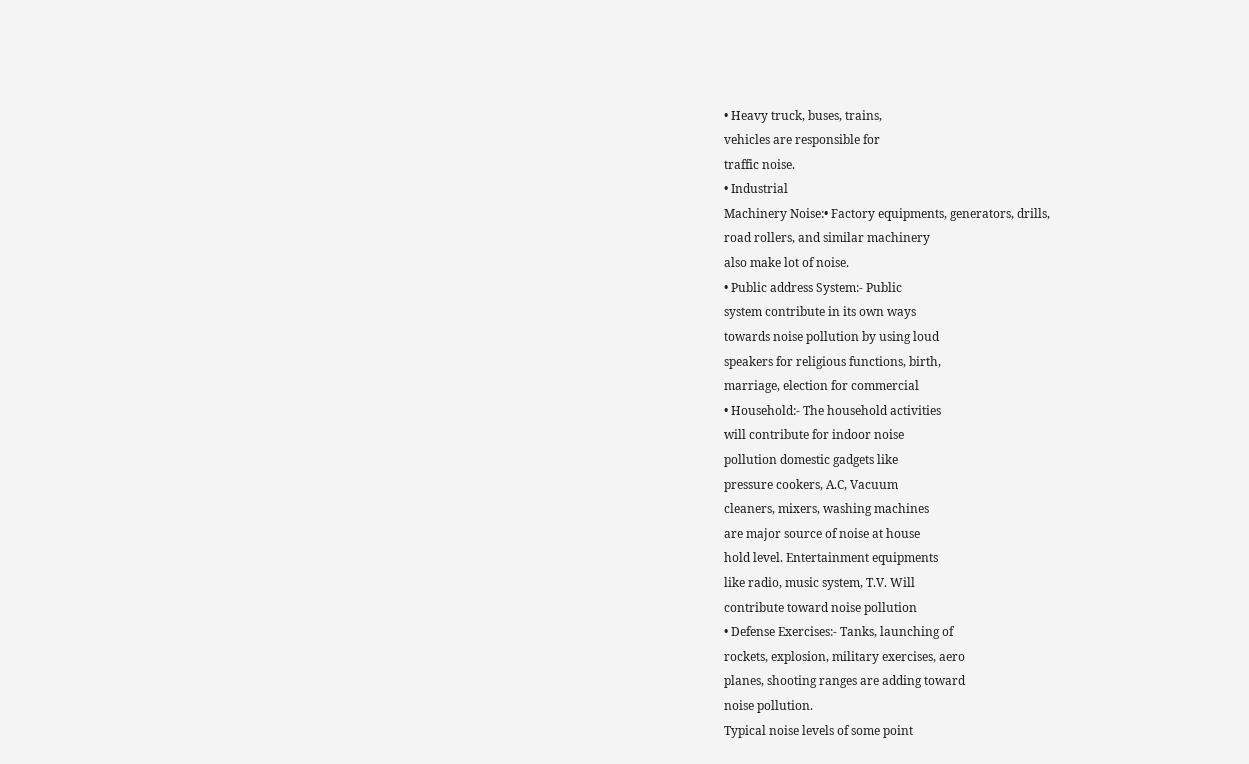• Heavy truck, buses, trains,
vehicles are responsible for
traffic noise.
• Industrial
Machinery Noise:• Factory equipments, generators, drills,
road rollers, and similar machinery
also make lot of noise.
• Public address System:- Public
system contribute in its own ways
towards noise pollution by using loud
speakers for religious functions, birth,
marriage, election for commercial
• Household:- The household activities
will contribute for indoor noise
pollution domestic gadgets like
pressure cookers, A.C, Vacuum
cleaners, mixers, washing machines
are major source of noise at house
hold level. Entertainment equipments
like radio, music system, T.V. Will
contribute toward noise pollution
• Defense Exercises:- Tanks, launching of
rockets, explosion, military exercises, aero
planes, shooting ranges are adding toward
noise pollution.
Typical noise levels of some point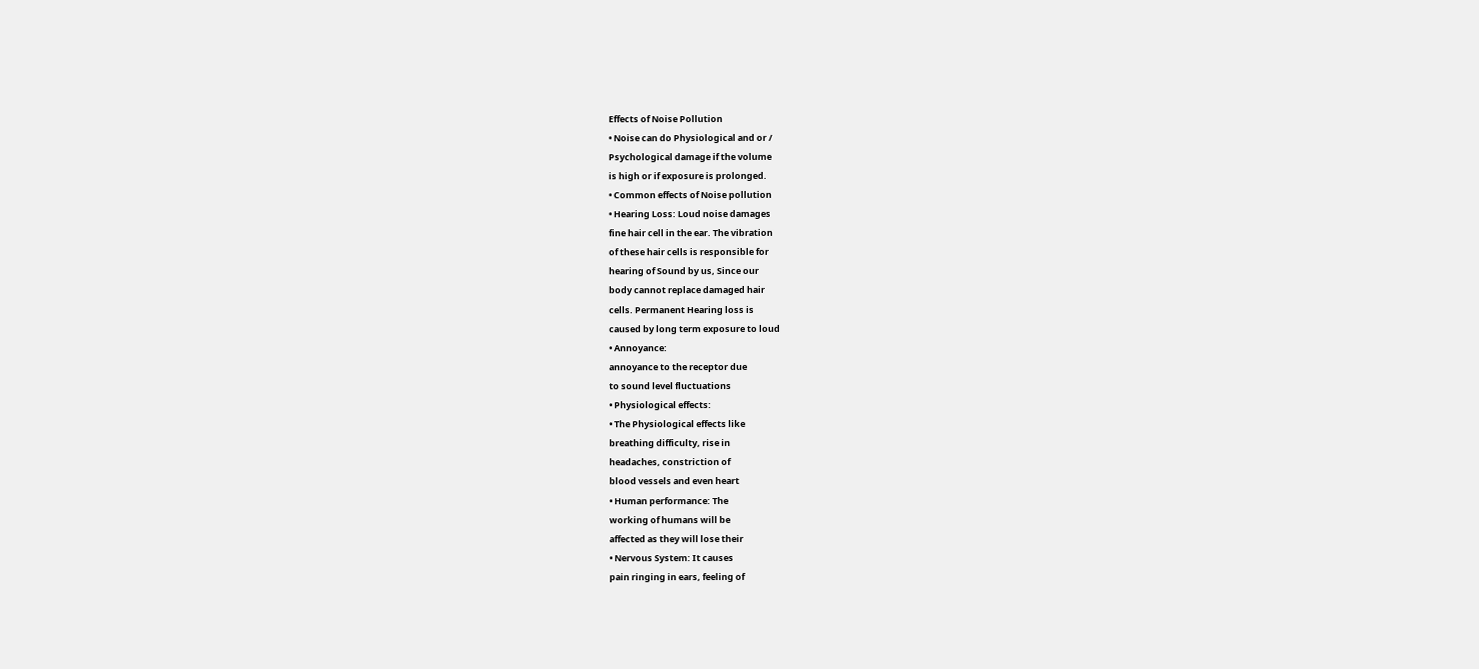Effects of Noise Pollution
• Noise can do Physiological and or /
Psychological damage if the volume
is high or if exposure is prolonged.
• Common effects of Noise pollution
• Hearing Loss: Loud noise damages
fine hair cell in the ear. The vibration
of these hair cells is responsible for
hearing of Sound by us, Since our
body cannot replace damaged hair
cells. Permanent Hearing loss is
caused by long term exposure to loud
• Annoyance:
annoyance to the receptor due
to sound level fluctuations
• Physiological effects:
• The Physiological effects like
breathing difficulty, rise in
headaches, constriction of
blood vessels and even heart
• Human performance: The
working of humans will be
affected as they will lose their
• Nervous System: It causes
pain ringing in ears, feeling of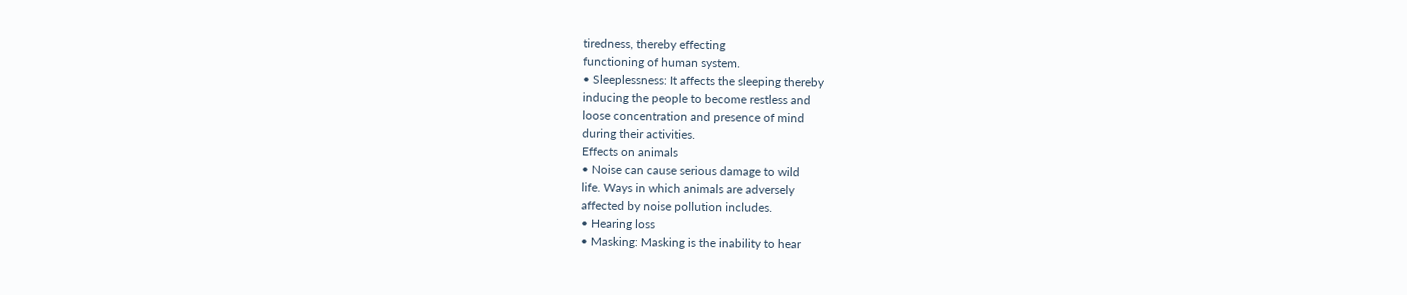tiredness, thereby effecting
functioning of human system.
• Sleeplessness: It affects the sleeping thereby
inducing the people to become restless and
loose concentration and presence of mind
during their activities.
Effects on animals
• Noise can cause serious damage to wild
life. Ways in which animals are adversely
affected by noise pollution includes.
• Hearing loss
• Masking: Masking is the inability to hear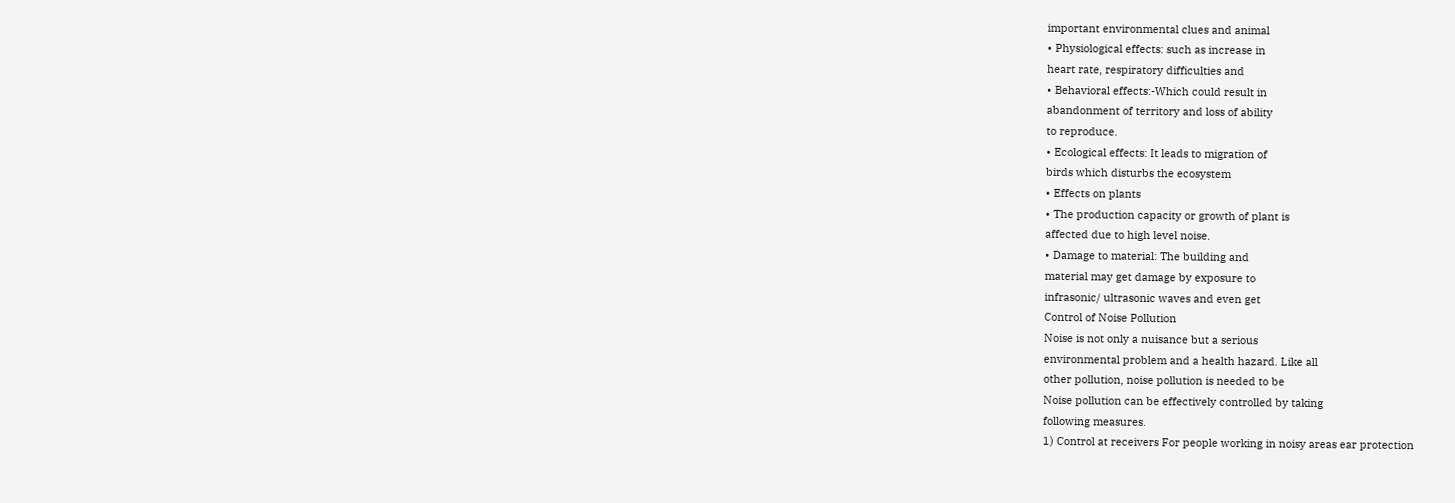important environmental clues and animal
• Physiological effects: such as increase in
heart rate, respiratory difficulties and
• Behavioral effects:-Which could result in
abandonment of territory and loss of ability
to reproduce.
• Ecological effects: It leads to migration of
birds which disturbs the ecosystem
• Effects on plants
• The production capacity or growth of plant is
affected due to high level noise.
• Damage to material: The building and
material may get damage by exposure to
infrasonic/ ultrasonic waves and even get
Control of Noise Pollution
Noise is not only a nuisance but a serious
environmental problem and a health hazard. Like all
other pollution, noise pollution is needed to be
Noise pollution can be effectively controlled by taking
following measures.
1) Control at receivers For people working in noisy areas ear protection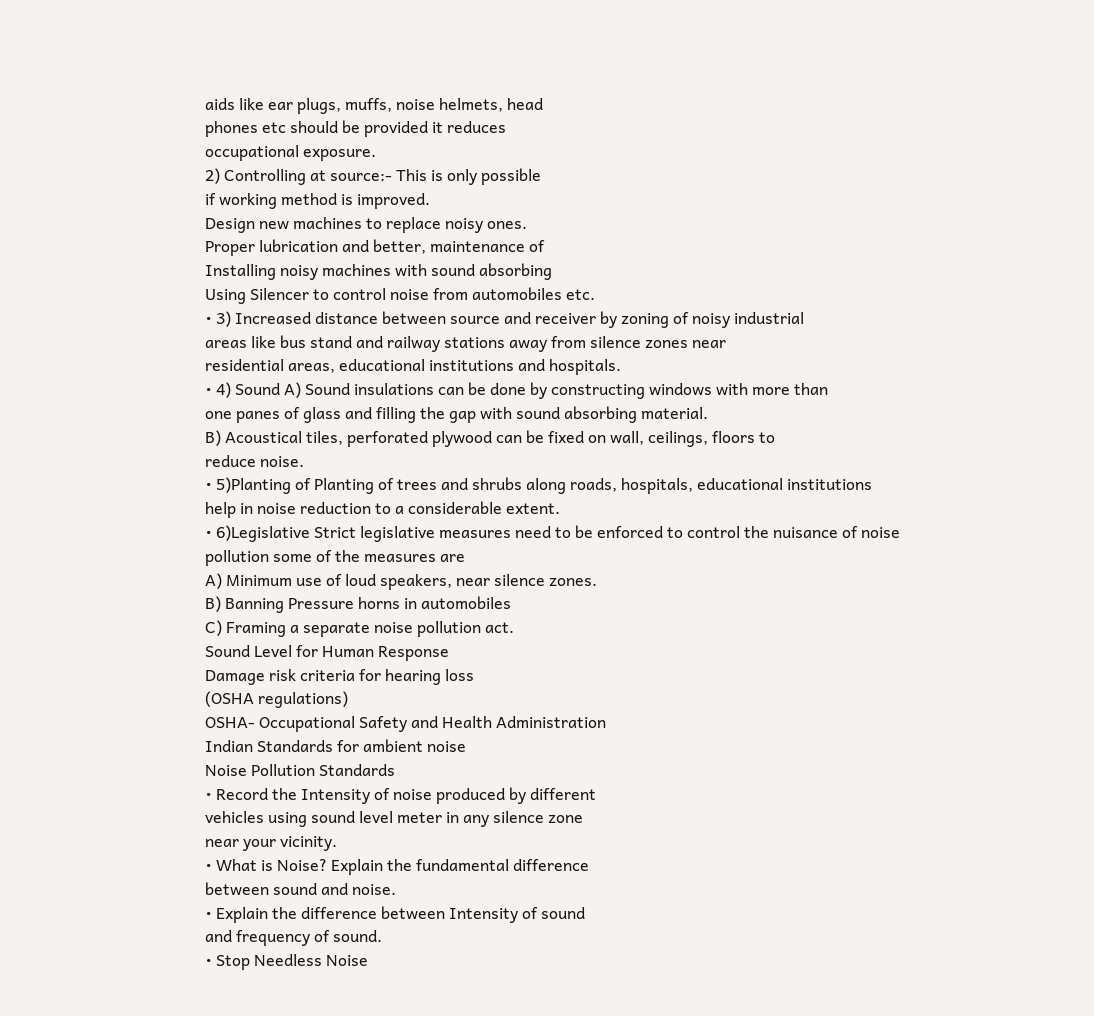aids like ear plugs, muffs, noise helmets, head
phones etc should be provided it reduces
occupational exposure.
2) Controlling at source:- This is only possible
if working method is improved.
Design new machines to replace noisy ones.
Proper lubrication and better, maintenance of
Installing noisy machines with sound absorbing
Using Silencer to control noise from automobiles etc.
• 3) Increased distance between source and receiver by zoning of noisy industrial
areas like bus stand and railway stations away from silence zones near
residential areas, educational institutions and hospitals.
• 4) Sound A) Sound insulations can be done by constructing windows with more than
one panes of glass and filling the gap with sound absorbing material.
B) Acoustical tiles, perforated plywood can be fixed on wall, ceilings, floors to
reduce noise.
• 5)Planting of Planting of trees and shrubs along roads, hospitals, educational institutions
help in noise reduction to a considerable extent.
• 6)Legislative Strict legislative measures need to be enforced to control the nuisance of noise
pollution some of the measures are
A) Minimum use of loud speakers, near silence zones.
B) Banning Pressure horns in automobiles
C) Framing a separate noise pollution act.
Sound Level for Human Response
Damage risk criteria for hearing loss
(OSHA regulations)
OSHA- Occupational Safety and Health Administration
Indian Standards for ambient noise
Noise Pollution Standards
• Record the Intensity of noise produced by different
vehicles using sound level meter in any silence zone
near your vicinity.
• What is Noise? Explain the fundamental difference
between sound and noise.
• Explain the difference between Intensity of sound
and frequency of sound.
• Stop Needless Noise